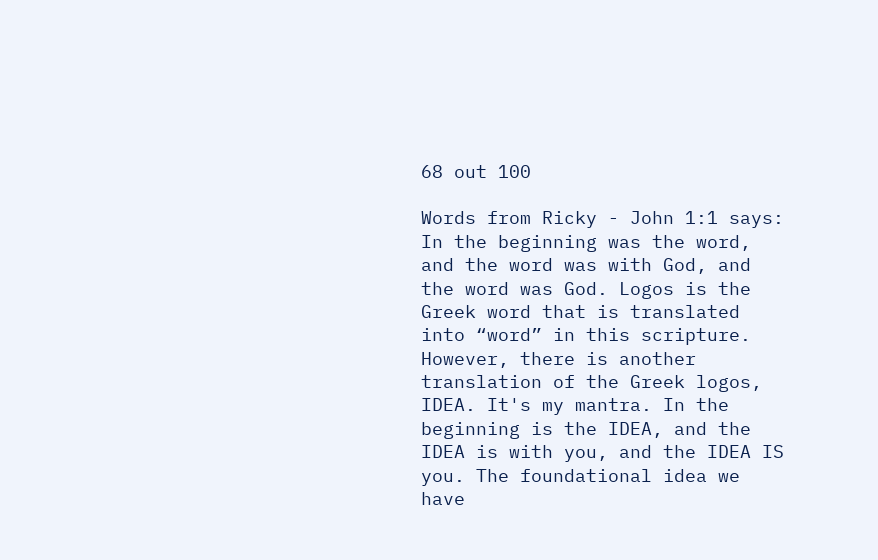68 out 100

Words from Ricky - John 1:1 says: In the beginning was the word, and the word was with God, and the word was God. Logos is the Greek word that is translated into “word” in this scripture. However, there is another translation of the Greek logos, IDEA. It's my mantra. In the beginning is the IDEA, and the IDEA is with you, and the IDEA IS you. The foundational idea we have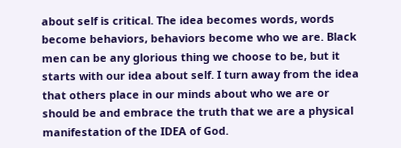about self is critical. The idea becomes words, words become behaviors, behaviors become who we are. Black men can be any glorious thing we choose to be, but it starts with our idea about self. I turn away from the idea that others place in our minds about who we are or should be and embrace the truth that we are a physical manifestation of the IDEA of God.